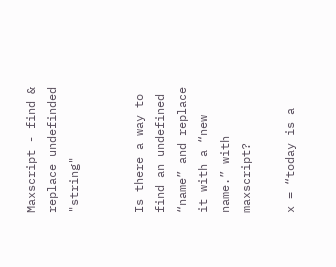Maxscript - find & replace undefinded "string"


Is there a way to find an undefined “name” and replace it with a “new name.” with maxscript?

x = “today is a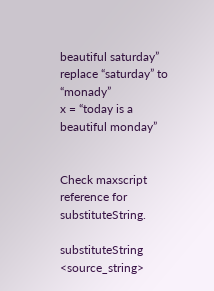beautiful saturday”
replace “saturday” to “monady”
x = “today is a beautiful monday”


Check maxscript reference for substituteString.

substituteString <source_string>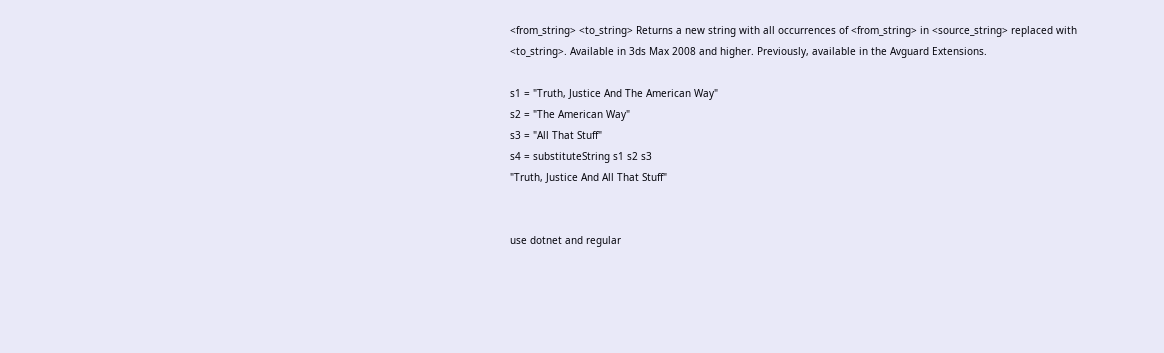<from_string> <to_string> Returns a new string with all occurrences of <from_string> in <source_string> replaced with <to_string>. Available in 3ds Max 2008 and higher. Previously, available in the Avguard Extensions.

s1 = "Truth, Justice And The American Way"
s2 = "The American Way"
s3 = "All That Stuff"
s4 = substituteString s1 s2 s3
"Truth, Justice And All That Stuff"


use dotnet and regular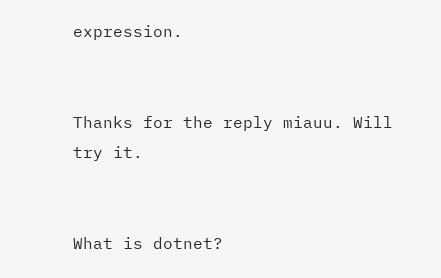expression.


Thanks for the reply miauu. Will try it.


What is dotnet?